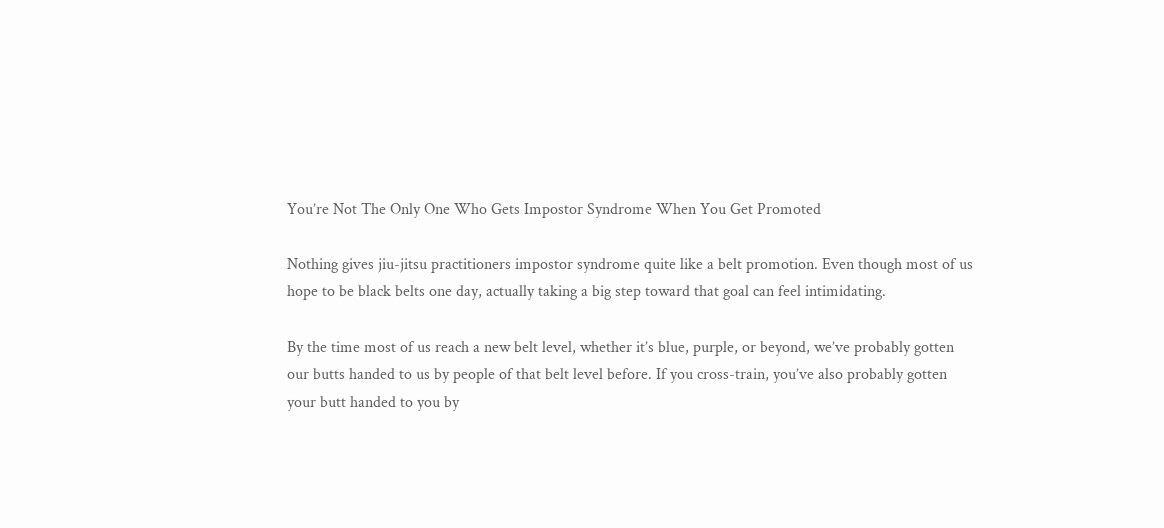You’re Not The Only One Who Gets Impostor Syndrome When You Get Promoted

Nothing gives jiu-jitsu practitioners impostor syndrome quite like a belt promotion. Even though most of us hope to be black belts one day, actually taking a big step toward that goal can feel intimidating.

By the time most of us reach a new belt level, whether it’s blue, purple, or beyond, we’ve probably gotten our butts handed to us by people of that belt level before. If you cross-train, you’ve also probably gotten your butt handed to you by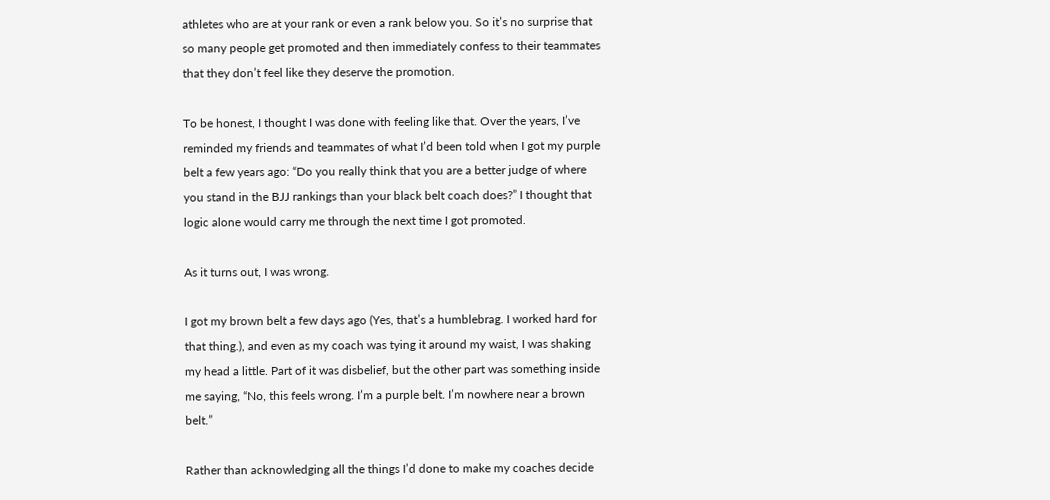athletes who are at your rank or even a rank below you. So it’s no surprise that so many people get promoted and then immediately confess to their teammates that they don’t feel like they deserve the promotion.

To be honest, I thought I was done with feeling like that. Over the years, I’ve reminded my friends and teammates of what I’d been told when I got my purple belt a few years ago: “Do you really think that you are a better judge of where you stand in the BJJ rankings than your black belt coach does?” I thought that logic alone would carry me through the next time I got promoted.

As it turns out, I was wrong.

I got my brown belt a few days ago (Yes, that’s a humblebrag. I worked hard for that thing.), and even as my coach was tying it around my waist, I was shaking my head a little. Part of it was disbelief, but the other part was something inside me saying, “No, this feels wrong. I’m a purple belt. I’m nowhere near a brown belt.”

Rather than acknowledging all the things I’d done to make my coaches decide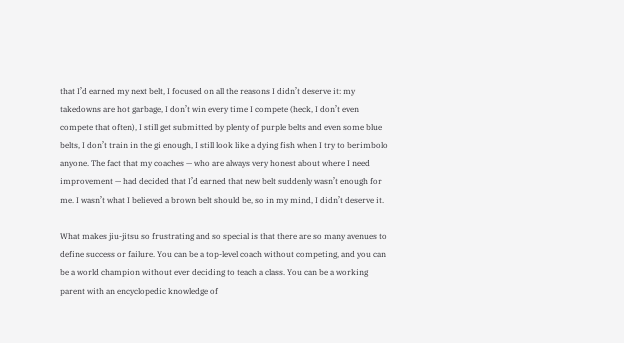that I’d earned my next belt, I focused on all the reasons I didn’t deserve it: my takedowns are hot garbage, I don’t win every time I compete (heck, I don’t even compete that often), I still get submitted by plenty of purple belts and even some blue belts, I don’t train in the gi enough, I still look like a dying fish when I try to berimbolo anyone. The fact that my coaches — who are always very honest about where I need improvement — had decided that I’d earned that new belt suddenly wasn’t enough for me. I wasn’t what I believed a brown belt should be, so in my mind, I didn’t deserve it.

What makes jiu-jitsu so frustrating and so special is that there are so many avenues to define success or failure. You can be a top-level coach without competing, and you can be a world champion without ever deciding to teach a class. You can be a working parent with an encyclopedic knowledge of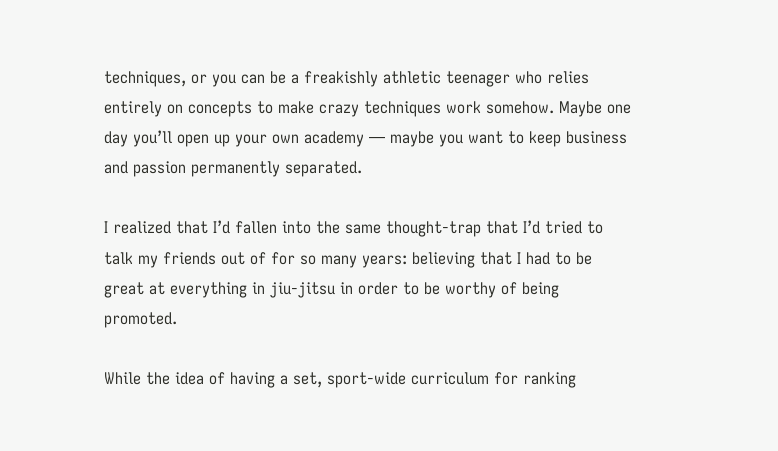techniques, or you can be a freakishly athletic teenager who relies entirely on concepts to make crazy techniques work somehow. Maybe one day you’ll open up your own academy — maybe you want to keep business and passion permanently separated.

I realized that I’d fallen into the same thought-trap that I’d tried to talk my friends out of for so many years: believing that I had to be great at everything in jiu-jitsu in order to be worthy of being promoted.

While the idea of having a set, sport-wide curriculum for ranking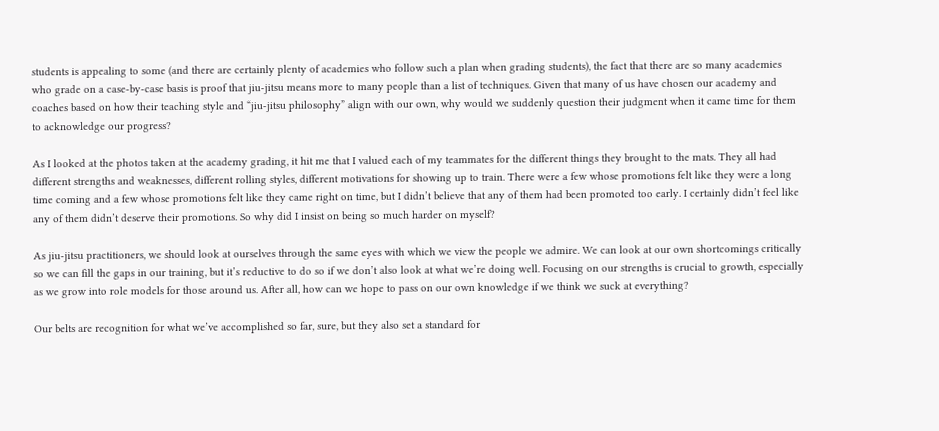students is appealing to some (and there are certainly plenty of academies who follow such a plan when grading students), the fact that there are so many academies who grade on a case-by-case basis is proof that jiu-jitsu means more to many people than a list of techniques. Given that many of us have chosen our academy and coaches based on how their teaching style and “jiu-jitsu philosophy” align with our own, why would we suddenly question their judgment when it came time for them to acknowledge our progress?

As I looked at the photos taken at the academy grading, it hit me that I valued each of my teammates for the different things they brought to the mats. They all had different strengths and weaknesses, different rolling styles, different motivations for showing up to train. There were a few whose promotions felt like they were a long time coming and a few whose promotions felt like they came right on time, but I didn’t believe that any of them had been promoted too early. I certainly didn’t feel like any of them didn’t deserve their promotions. So why did I insist on being so much harder on myself?

As jiu-jitsu practitioners, we should look at ourselves through the same eyes with which we view the people we admire. We can look at our own shortcomings critically so we can fill the gaps in our training, but it’s reductive to do so if we don’t also look at what we’re doing well. Focusing on our strengths is crucial to growth, especially as we grow into role models for those around us. After all, how can we hope to pass on our own knowledge if we think we suck at everything?

Our belts are recognition for what we’ve accomplished so far, sure, but they also set a standard for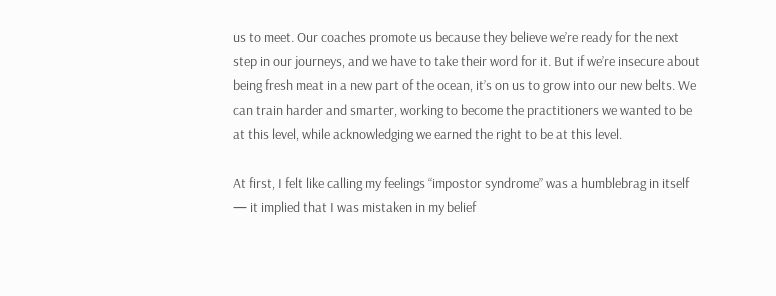us to meet. Our coaches promote us because they believe we’re ready for the next step in our journeys, and we have to take their word for it. But if we’re insecure about being fresh meat in a new part of the ocean, it’s on us to grow into our new belts. We can train harder and smarter, working to become the practitioners we wanted to be at this level, while acknowledging we earned the right to be at this level.

At first, I felt like calling my feelings “impostor syndrome” was a humblebrag in itself — it implied that I was mistaken in my belief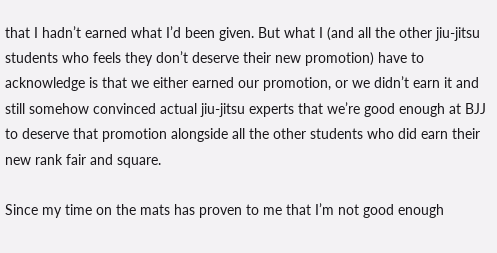that I hadn’t earned what I’d been given. But what I (and all the other jiu-jitsu students who feels they don’t deserve their new promotion) have to acknowledge is that we either earned our promotion, or we didn’t earn it and still somehow convinced actual jiu-jitsu experts that we’re good enough at BJJ to deserve that promotion alongside all the other students who did earn their new rank fair and square.

Since my time on the mats has proven to me that I’m not good enough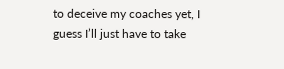to deceive my coaches yet, I guess I’ll just have to take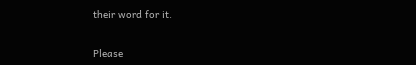their word for it.


Please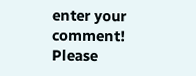enter your comment!
Please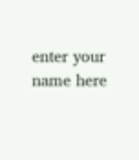enter your name here